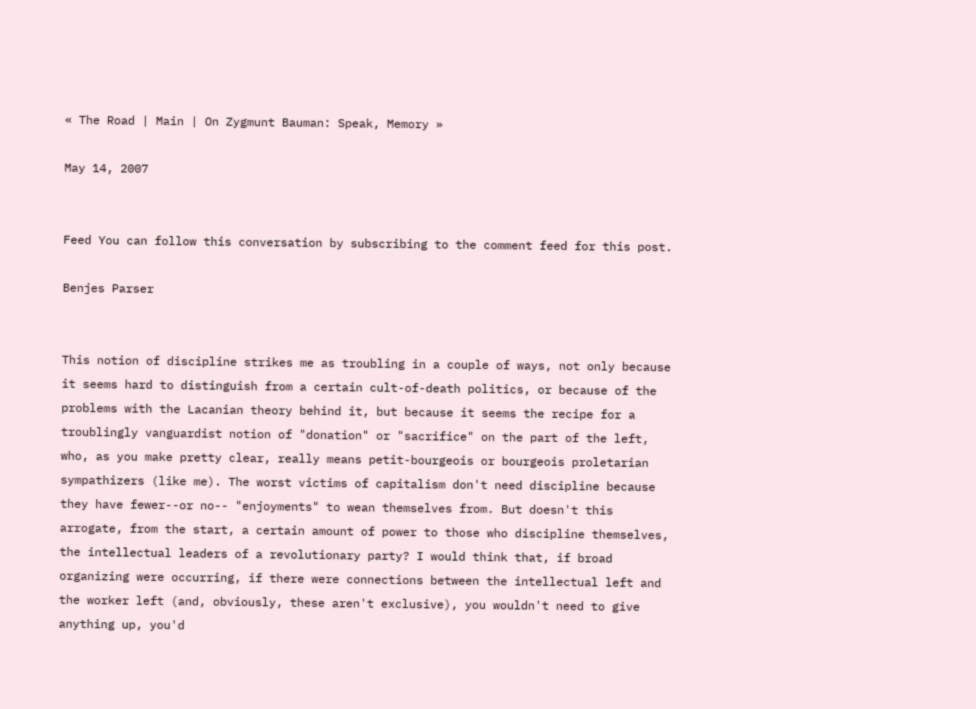« The Road | Main | On Zygmunt Bauman: Speak, Memory »

May 14, 2007


Feed You can follow this conversation by subscribing to the comment feed for this post.

Benjes Parser


This notion of discipline strikes me as troubling in a couple of ways, not only because it seems hard to distinguish from a certain cult-of-death politics, or because of the problems with the Lacanian theory behind it, but because it seems the recipe for a troublingly vanguardist notion of "donation" or "sacrifice" on the part of the left, who, as you make pretty clear, really means petit-bourgeois or bourgeois proletarian sympathizers (like me). The worst victims of capitalism don't need discipline because they have fewer--or no-- "enjoyments" to wean themselves from. But doesn't this arrogate, from the start, a certain amount of power to those who discipline themselves, the intellectual leaders of a revolutionary party? I would think that, if broad organizing were occurring, if there were connections between the intellectual left and the worker left (and, obviously, these aren't exclusive), you wouldn't need to give anything up, you'd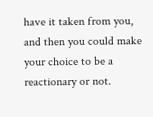have it taken from you, and then you could make your choice to be a reactionary or not.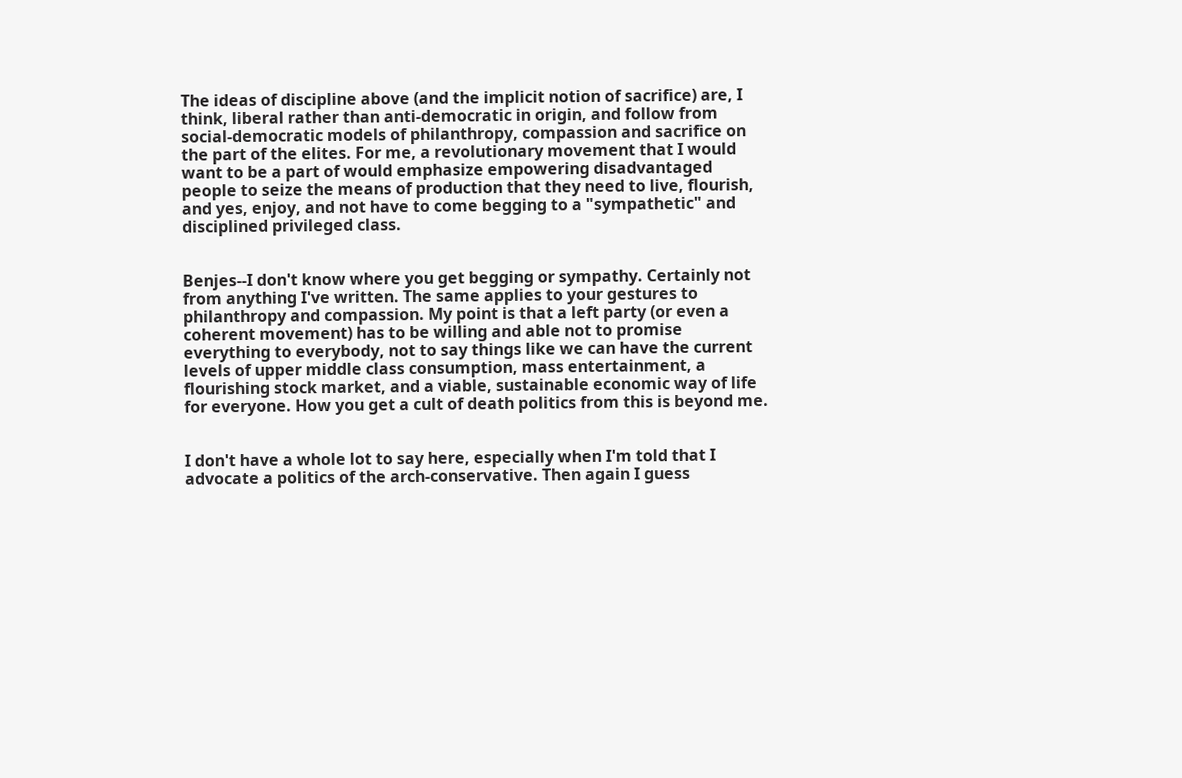The ideas of discipline above (and the implicit notion of sacrifice) are, I think, liberal rather than anti-democratic in origin, and follow from social-democratic models of philanthropy, compassion and sacrifice on the part of the elites. For me, a revolutionary movement that I would want to be a part of would emphasize empowering disadvantaged people to seize the means of production that they need to live, flourish, and yes, enjoy, and not have to come begging to a "sympathetic" and disciplined privileged class.


Benjes--I don't know where you get begging or sympathy. Certainly not from anything I've written. The same applies to your gestures to philanthropy and compassion. My point is that a left party (or even a coherent movement) has to be willing and able not to promise everything to everybody, not to say things like we can have the current levels of upper middle class consumption, mass entertainment, a flourishing stock market, and a viable, sustainable economic way of life for everyone. How you get a cult of death politics from this is beyond me.


I don't have a whole lot to say here, especially when I'm told that I advocate a politics of the arch-conservative. Then again I guess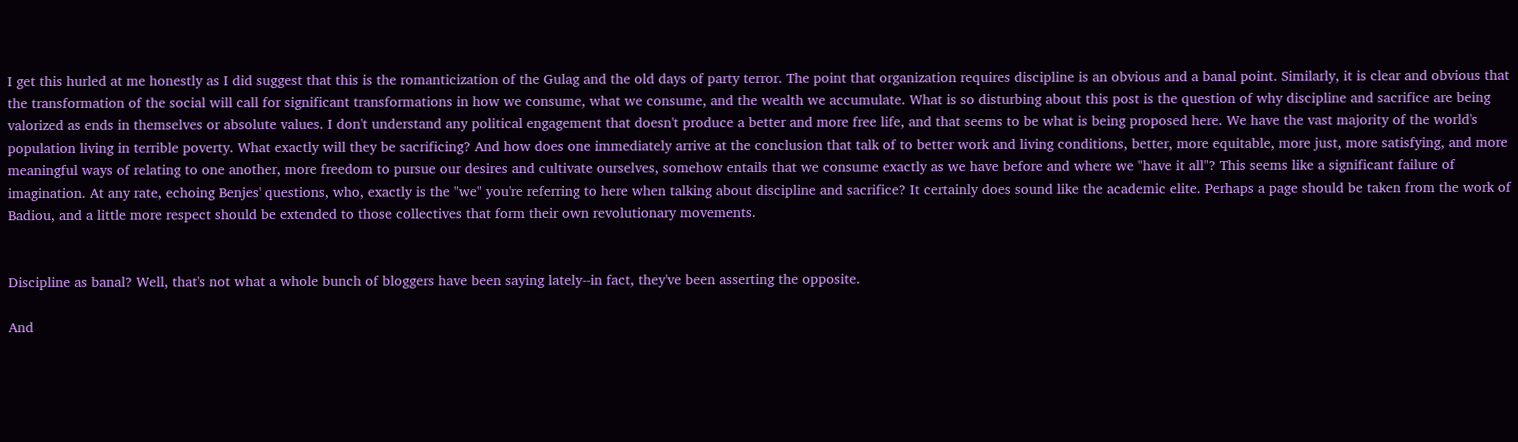I get this hurled at me honestly as I did suggest that this is the romanticization of the Gulag and the old days of party terror. The point that organization requires discipline is an obvious and a banal point. Similarly, it is clear and obvious that the transformation of the social will call for significant transformations in how we consume, what we consume, and the wealth we accumulate. What is so disturbing about this post is the question of why discipline and sacrifice are being valorized as ends in themselves or absolute values. I don't understand any political engagement that doesn't produce a better and more free life, and that seems to be what is being proposed here. We have the vast majority of the world's population living in terrible poverty. What exactly will they be sacrificing? And how does one immediately arrive at the conclusion that talk of to better work and living conditions, better, more equitable, more just, more satisfying, and more meaningful ways of relating to one another, more freedom to pursue our desires and cultivate ourselves, somehow entails that we consume exactly as we have before and where we "have it all"? This seems like a significant failure of imagination. At any rate, echoing Benjes' questions, who, exactly is the "we" you're referring to here when talking about discipline and sacrifice? It certainly does sound like the academic elite. Perhaps a page should be taken from the work of Badiou, and a little more respect should be extended to those collectives that form their own revolutionary movements.


Discipline as banal? Well, that's not what a whole bunch of bloggers have been saying lately--in fact, they've been asserting the opposite.

And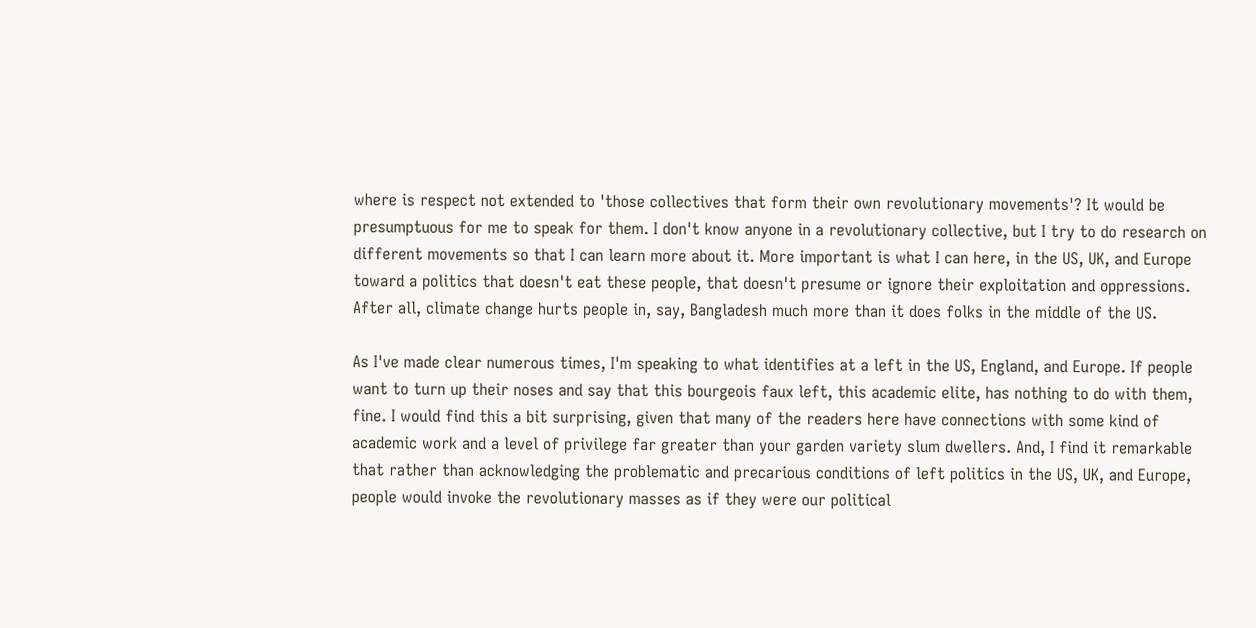where is respect not extended to 'those collectives that form their own revolutionary movements'? It would be presumptuous for me to speak for them. I don't know anyone in a revolutionary collective, but I try to do research on different movements so that I can learn more about it. More important is what I can here, in the US, UK, and Europe toward a politics that doesn't eat these people, that doesn't presume or ignore their exploitation and oppressions. After all, climate change hurts people in, say, Bangladesh much more than it does folks in the middle of the US.

As I've made clear numerous times, I'm speaking to what identifies at a left in the US, England, and Europe. If people want to turn up their noses and say that this bourgeois faux left, this academic elite, has nothing to do with them, fine. I would find this a bit surprising, given that many of the readers here have connections with some kind of academic work and a level of privilege far greater than your garden variety slum dwellers. And, I find it remarkable that rather than acknowledging the problematic and precarious conditions of left politics in the US, UK, and Europe, people would invoke the revolutionary masses as if they were our political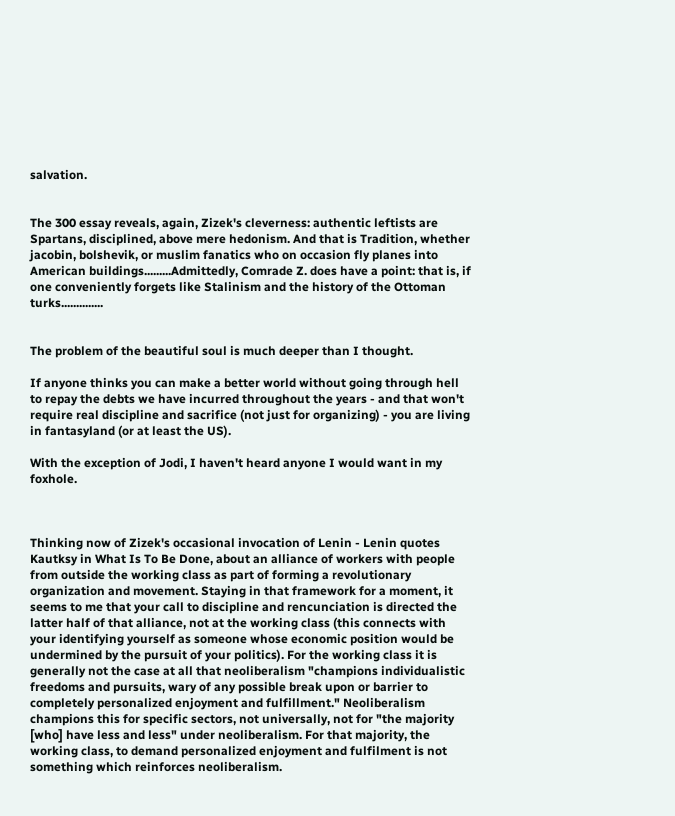salvation.


The 300 essay reveals, again, Zizek's cleverness: authentic leftists are Spartans, disciplined, above mere hedonism. And that is Tradition, whether jacobin, bolshevik, or muslim fanatics who on occasion fly planes into American buildings.........Admittedly, Comrade Z. does have a point: that is, if one conveniently forgets like Stalinism and the history of the Ottoman turks..............


The problem of the beautiful soul is much deeper than I thought.

If anyone thinks you can make a better world without going through hell to repay the debts we have incurred throughout the years - and that won't require real discipline and sacrifice (not just for organizing) - you are living in fantasyland (or at least the US).

With the exception of Jodi, I haven't heard anyone I would want in my foxhole.



Thinking now of Zizek's occasional invocation of Lenin - Lenin quotes Kautksy in What Is To Be Done, about an alliance of workers with people from outside the working class as part of forming a revolutionary organization and movement. Staying in that framework for a moment, it seems to me that your call to discipline and rencunciation is directed the latter half of that alliance, not at the working class (this connects with your identifying yourself as someone whose economic position would be undermined by the pursuit of your politics). For the working class it is generally not the case at all that neoliberalism "champions individualistic freedoms and pursuits, wary of any possible break upon or barrier to completely personalized enjoyment and fulfillment." Neoliberalism champions this for specific sectors, not universally, not for "the majority [who] have less and less" under neoliberalism. For that majority, the working class, to demand personalized enjoyment and fulfilment is not something which reinforces neoliberalism.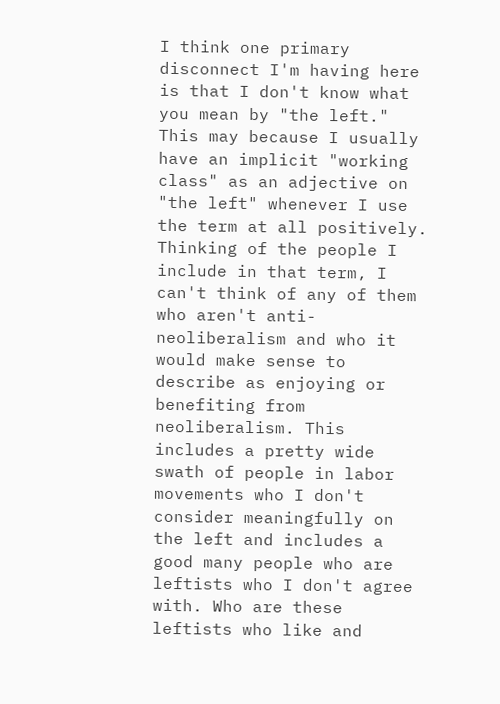I think one primary disconnect I'm having here is that I don't know what you mean by "the left." This may because I usually have an implicit "working class" as an adjective on "the left" whenever I use the term at all positively. Thinking of the people I include in that term, I can't think of any of them who aren't anti-neoliberalism and who it would make sense to describe as enjoying or benefiting from neoliberalism. This includes a pretty wide swath of people in labor movements who I don't consider meaningfully on the left and includes a good many people who are leftists who I don't agree with. Who are these leftists who like and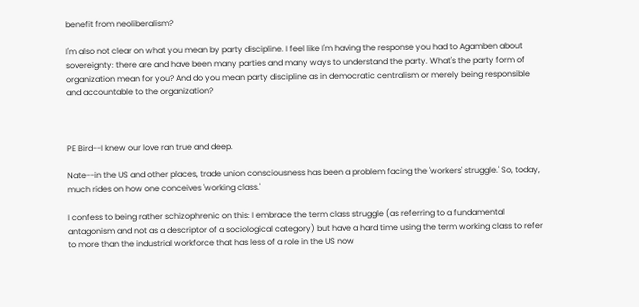benefit from neoliberalism?

I'm also not clear on what you mean by party discipline. I feel like I'm having the response you had to Agamben about sovereignty: there are and have been many parties and many ways to understand the party. What's the party form of organization mean for you? And do you mean party discipline as in democratic centralism or merely being responsible and accountable to the organization?



PE Bird--I knew our love ran true and deep.

Nate--in the US and other places, trade union consciousness has been a problem facing the 'workers' struggle.' So, today, much rides on how one conceives 'working class.'

I confess to being rather schizophrenic on this: I embrace the term class struggle (as referring to a fundamental antagonism and not as a descriptor of a sociological category) but have a hard time using the term working class to refer to more than the industrial workforce that has less of a role in the US now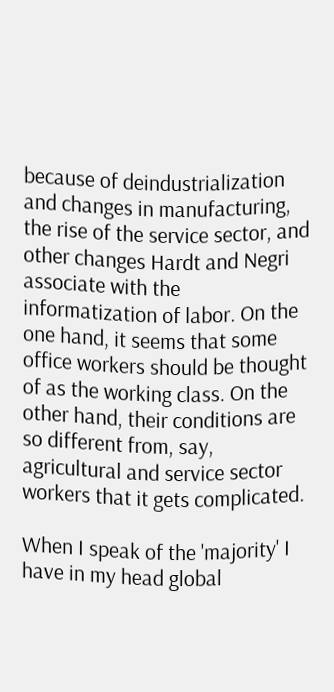because of deindustrialization and changes in manufacturing, the rise of the service sector, and other changes Hardt and Negri associate with the informatization of labor. On the one hand, it seems that some office workers should be thought of as the working class. On the other hand, their conditions are so different from, say, agricultural and service sector workers that it gets complicated.

When I speak of the 'majority' I have in my head global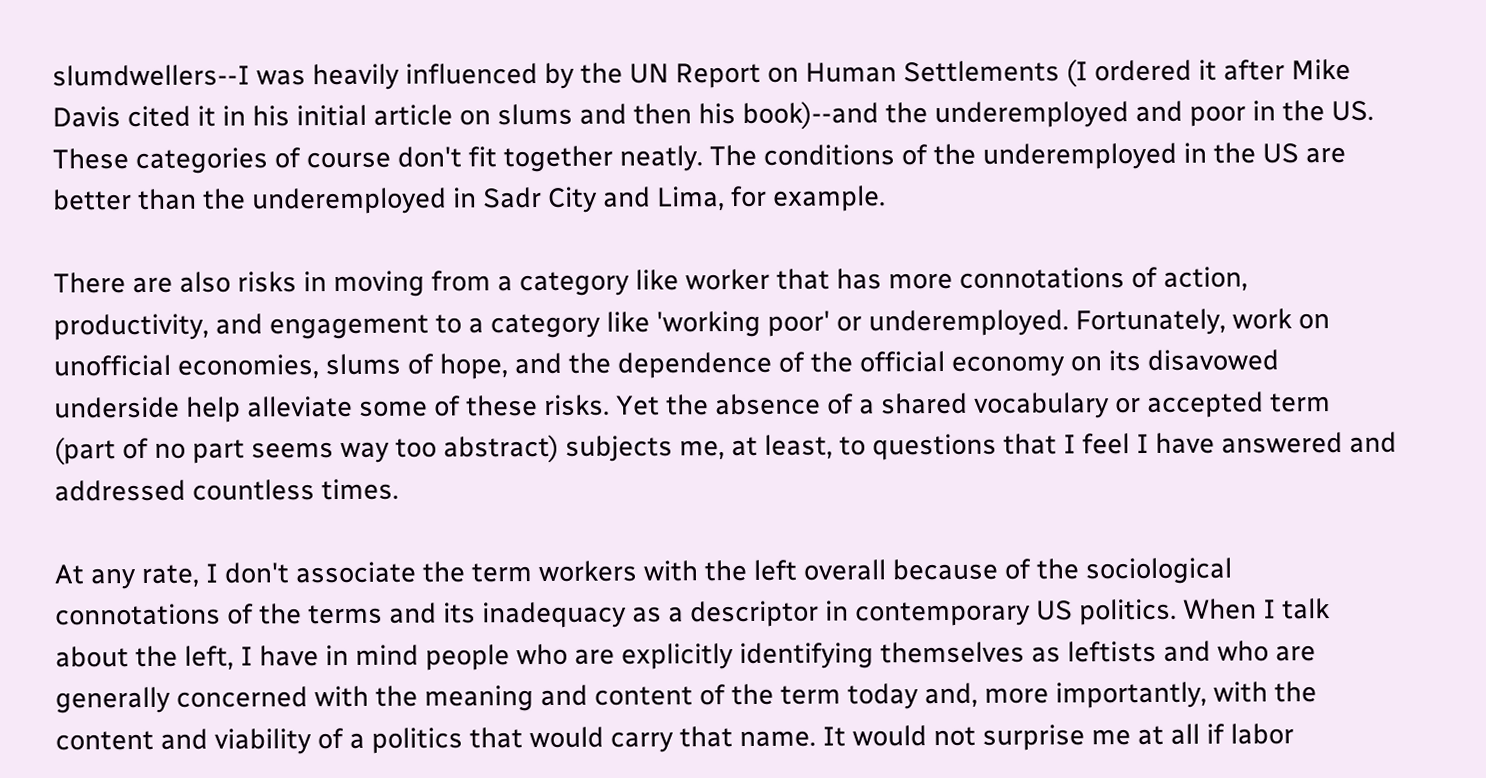slumdwellers--I was heavily influenced by the UN Report on Human Settlements (I ordered it after Mike Davis cited it in his initial article on slums and then his book)--and the underemployed and poor in the US. These categories of course don't fit together neatly. The conditions of the underemployed in the US are better than the underemployed in Sadr City and Lima, for example.

There are also risks in moving from a category like worker that has more connotations of action, productivity, and engagement to a category like 'working poor' or underemployed. Fortunately, work on unofficial economies, slums of hope, and the dependence of the official economy on its disavowed underside help alleviate some of these risks. Yet the absence of a shared vocabulary or accepted term (part of no part seems way too abstract) subjects me, at least, to questions that I feel I have answered and addressed countless times.

At any rate, I don't associate the term workers with the left overall because of the sociological connotations of the terms and its inadequacy as a descriptor in contemporary US politics. When I talk about the left, I have in mind people who are explicitly identifying themselves as leftists and who are generally concerned with the meaning and content of the term today and, more importantly, with the content and viability of a politics that would carry that name. It would not surprise me at all if labor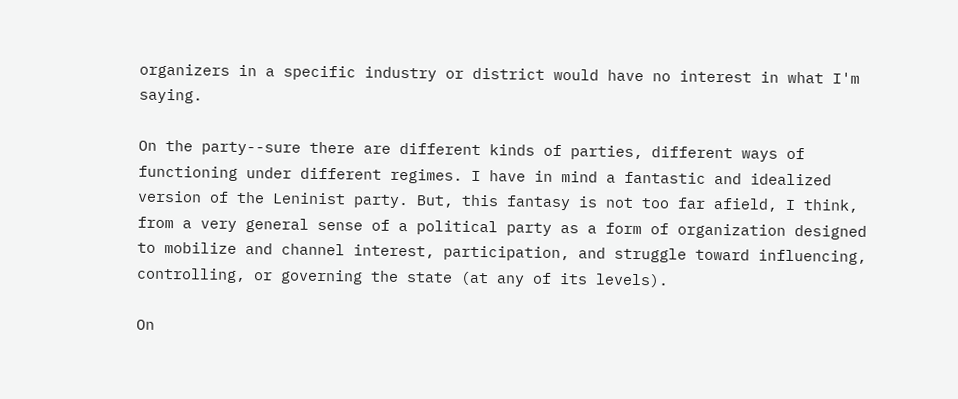organizers in a specific industry or district would have no interest in what I'm saying.

On the party--sure there are different kinds of parties, different ways of functioning under different regimes. I have in mind a fantastic and idealized version of the Leninist party. But, this fantasy is not too far afield, I think, from a very general sense of a political party as a form of organization designed to mobilize and channel interest, participation, and struggle toward influencing, controlling, or governing the state (at any of its levels).

On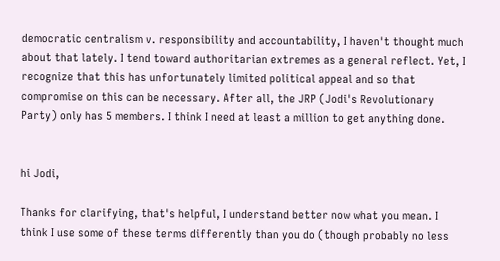democratic centralism v. responsibility and accountability, I haven't thought much about that lately. I tend toward authoritarian extremes as a general reflect. Yet, I recognize that this has unfortunately limited political appeal and so that compromise on this can be necessary. After all, the JRP (Jodi's Revolutionary Party) only has 5 members. I think I need at least a million to get anything done.


hi Jodi,

Thanks for clarifying, that's helpful, I understand better now what you mean. I think I use some of these terms differently than you do (though probably no less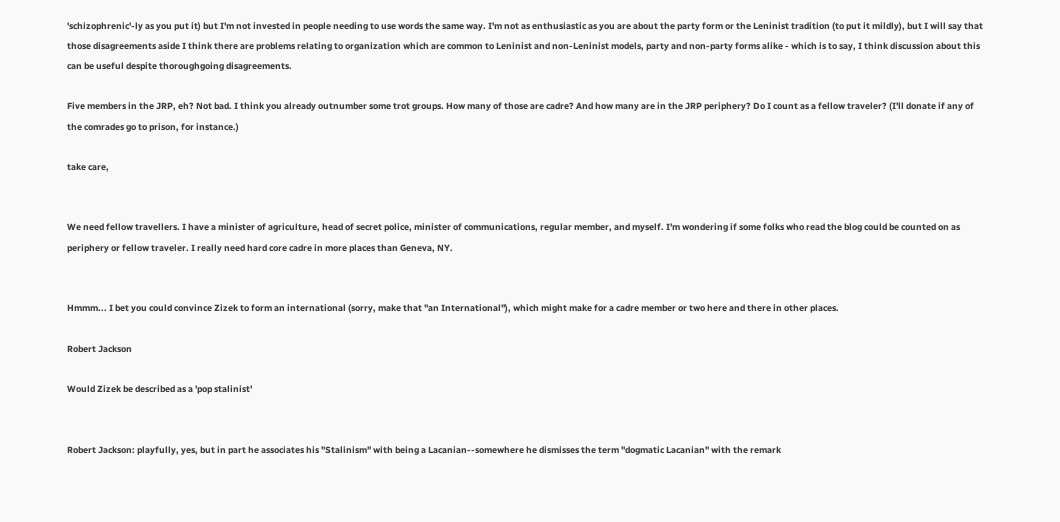'schizophrenic'-ly as you put it) but I'm not invested in people needing to use words the same way. I'm not as enthusiastic as you are about the party form or the Leninist tradition (to put it mildly), but I will say that those disagreements aside I think there are problems relating to organization which are common to Leninist and non-Leninist models, party and non-party forms alike - which is to say, I think discussion about this can be useful despite thoroughgoing disagreements.

Five members in the JRP, eh? Not bad. I think you already outnumber some trot groups. How many of those are cadre? And how many are in the JRP periphery? Do I count as a fellow traveler? (I'll donate if any of the comrades go to prison, for instance.)

take care,


We need fellow travellers. I have a minister of agriculture, head of secret police, minister of communications, regular member, and myself. I'm wondering if some folks who read the blog could be counted on as periphery or fellow traveler. I really need hard core cadre in more places than Geneva, NY.


Hmmm... I bet you could convince Zizek to form an international (sorry, make that "an International"), which might make for a cadre member or two here and there in other places.

Robert Jackson

Would Zizek be described as a 'pop stalinist'


Robert Jackson: playfully, yes, but in part he associates his "Stalinism" with being a Lacanian--somewhere he dismisses the term "dogmatic Lacanian" with the remark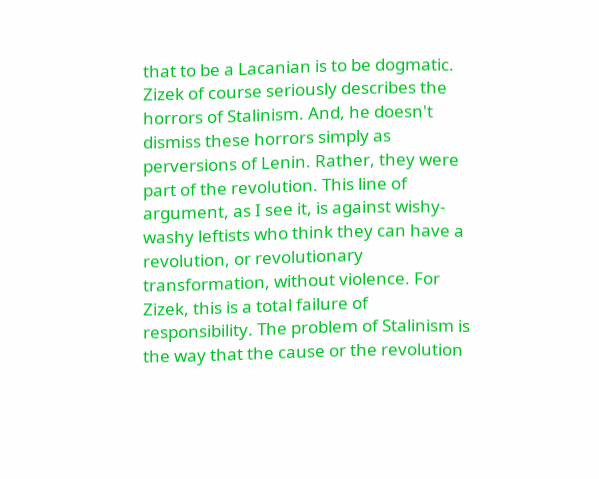that to be a Lacanian is to be dogmatic. Zizek of course seriously describes the horrors of Stalinism. And, he doesn't dismiss these horrors simply as perversions of Lenin. Rather, they were part of the revolution. This line of argument, as I see it, is against wishy-washy leftists who think they can have a revolution, or revolutionary transformation, without violence. For Zizek, this is a total failure of responsibility. The problem of Stalinism is the way that the cause or the revolution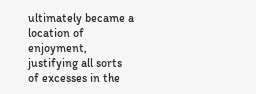ultimately became a location of enjoyment, justifying all sorts of excesses in the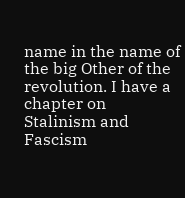name in the name of the big Other of the revolution. I have a chapter on Stalinism and Fascism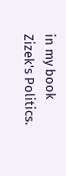in my book Zizek's Politics.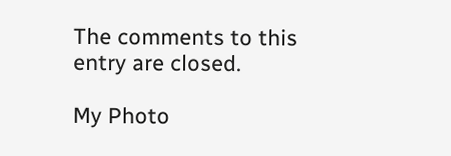The comments to this entry are closed.

My Photo